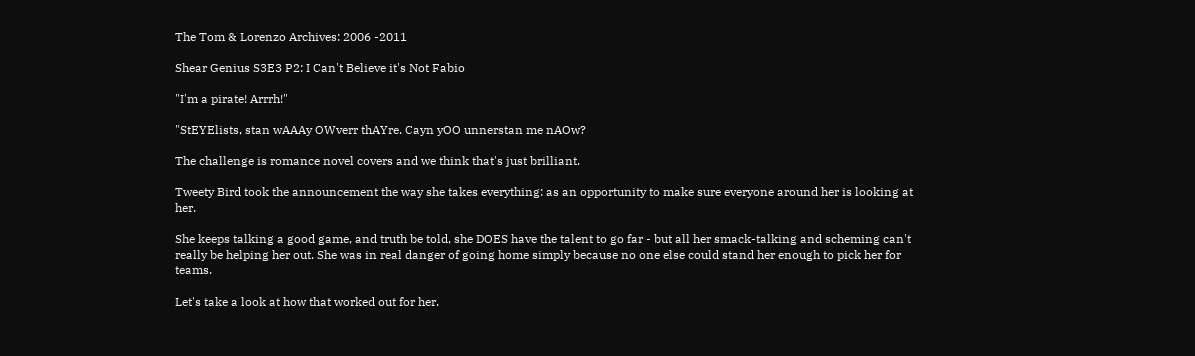The Tom & Lorenzo Archives: 2006 -2011

Shear Genius S3E3 P2: I Can't Believe it's Not Fabio

"I'm a pirate! Arrrh!"

"StEYElists, stan wAAAy OWverr thAYre. Cayn yOO unnerstan me nAOw?

The challenge is romance novel covers and we think that's just brilliant.

Tweety Bird took the announcement the way she takes everything: as an opportunity to make sure everyone around her is looking at her.

She keeps talking a good game, and truth be told, she DOES have the talent to go far - but all her smack-talking and scheming can't really be helping her out. She was in real danger of going home simply because no one else could stand her enough to pick her for teams.

Let's take a look at how that worked out for her.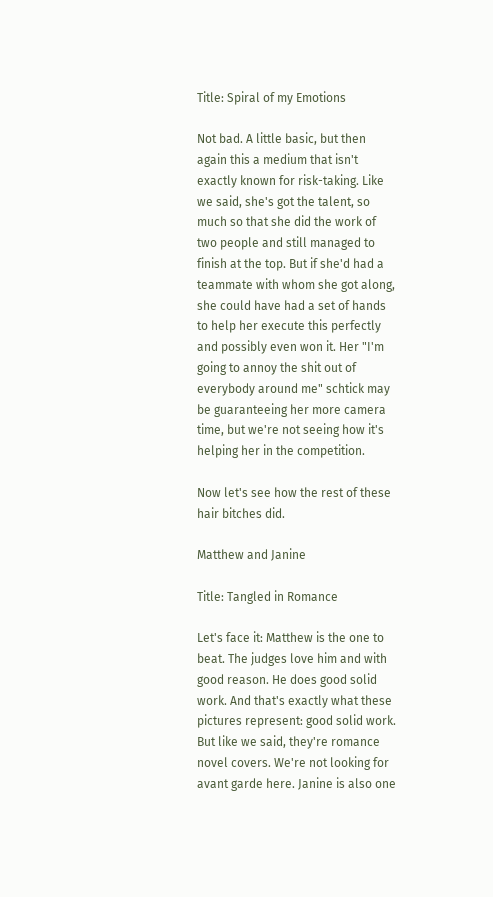Title: Spiral of my Emotions

Not bad. A little basic, but then again this a medium that isn't exactly known for risk-taking. Like we said, she's got the talent, so much so that she did the work of two people and still managed to finish at the top. But if she'd had a teammate with whom she got along, she could have had a set of hands to help her execute this perfectly and possibly even won it. Her "I'm going to annoy the shit out of everybody around me" schtick may be guaranteeing her more camera time, but we're not seeing how it's helping her in the competition.

Now let's see how the rest of these hair bitches did.

Matthew and Janine

Title: Tangled in Romance

Let's face it: Matthew is the one to beat. The judges love him and with good reason. He does good solid work. And that's exactly what these pictures represent: good solid work. But like we said, they're romance novel covers. We're not looking for avant garde here. Janine is also one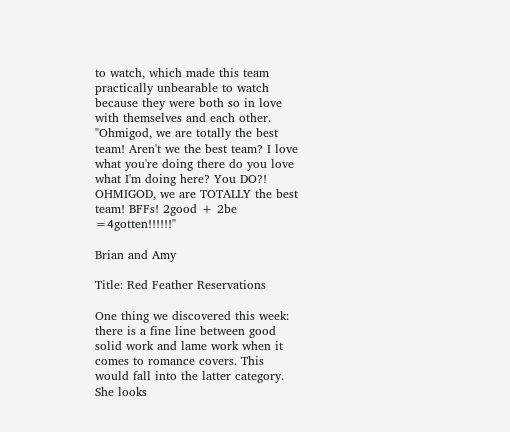to watch, which made this team practically unbearable to watch because they were both so in love with themselves and each other. "Ohmigod, we are totally the best team! Aren't we the best team? I love what you're doing there do you love what I'm doing here? You DO?! OHMIGOD, we are TOTALLY the best team! BFFs! 2good + 2be =4gotten!!!!!!"

Brian and Amy

Title: Red Feather Reservations

One thing we discovered this week: there is a fine line between good solid work and lame work when it comes to romance covers. This would fall into the latter category. She looks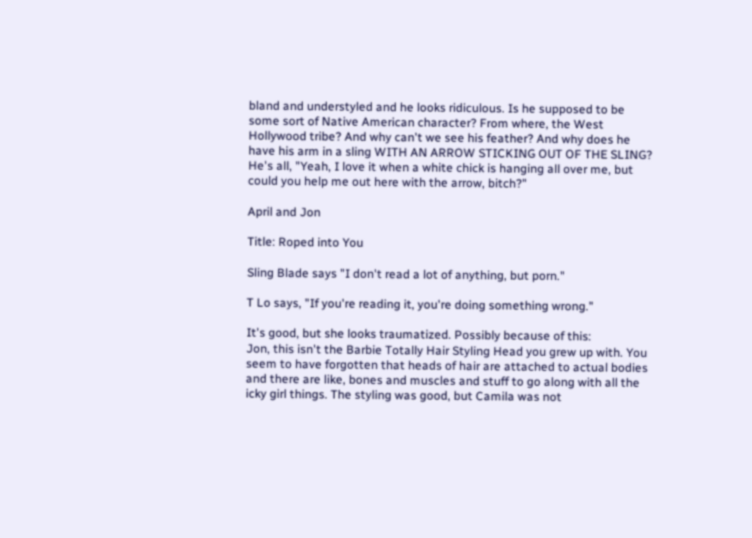bland and understyled and he looks ridiculous. Is he supposed to be some sort of Native American character? From where, the West Hollywood tribe? And why can't we see his feather? And why does he have his arm in a sling WITH AN ARROW STICKING OUT OF THE SLING? He's all, "Yeah, I love it when a white chick is hanging all over me, but could you help me out here with the arrow, bitch?"

April and Jon

Title: Roped into You

Sling Blade says "I don't read a lot of anything, but porn."

T Lo says, "If you're reading it, you're doing something wrong."

It's good, but she looks traumatized. Possibly because of this:
Jon, this isn't the Barbie Totally Hair Styling Head you grew up with. You seem to have forgotten that heads of hair are attached to actual bodies and there are like, bones and muscles and stuff to go along with all the icky girl things. The styling was good, but Camila was not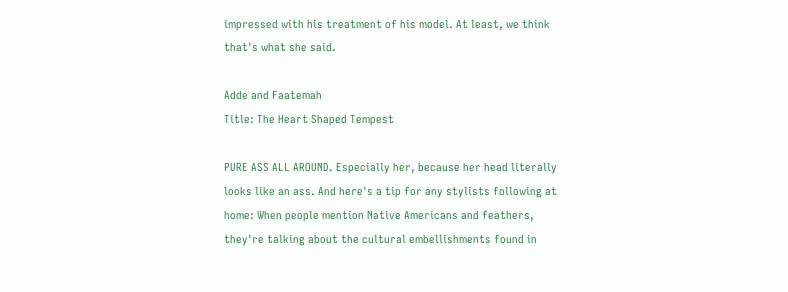impressed with his treatment of his model. At least, we think that's what she said.

Adde and Faatemah
Title: The Heart Shaped Tempest

PURE ASS ALL AROUND. Especially her, because her head literally looks like an ass. And here's a tip for any stylists following at home: When people mention Native Americans and feathers, they're talking about the cultural embellishments found in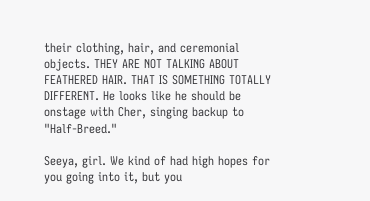their clothing, hair, and ceremonial objects. THEY ARE NOT TALKING ABOUT FEATHERED HAIR. THAT IS SOMETHING TOTALLY DIFFERENT. He looks like he should be onstage with Cher, singing backup to "Half-Breed."

Seeya, girl. We kind of had high hopes for you going into it, but you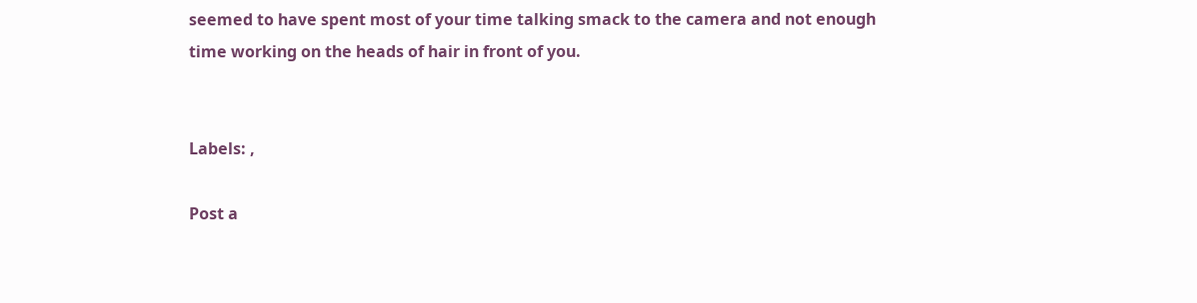seemed to have spent most of your time talking smack to the camera and not enough time working on the heads of hair in front of you.


Labels: ,

Post a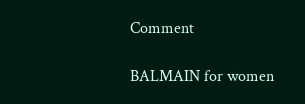Comment

BALMAIN for women